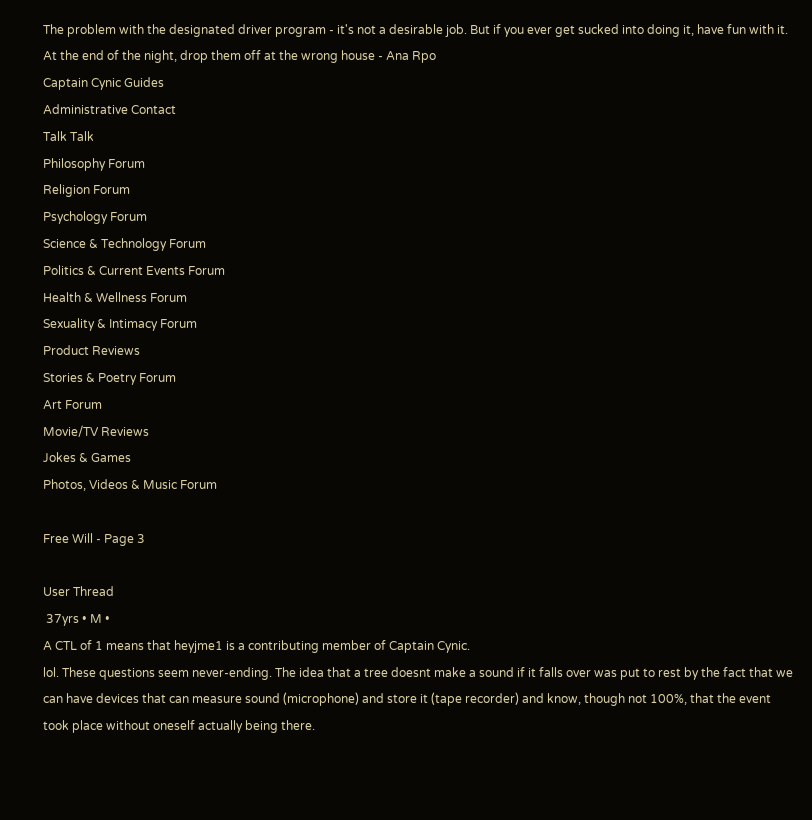The problem with the designated driver program - it's not a desirable job. But if you ever get sucked into doing it, have fun with it. At the end of the night, drop them off at the wrong house - Ana Rpo
Captain Cynic Guides
Administrative Contact
Talk Talk
Philosophy Forum
Religion Forum
Psychology Forum
Science & Technology Forum
Politics & Current Events Forum
Health & Wellness Forum
Sexuality & Intimacy Forum
Product Reviews
Stories & Poetry Forum
Art Forum
Movie/TV Reviews
Jokes & Games
Photos, Videos & Music Forum

Free Will - Page 3

User Thread
 37yrs • M •
A CTL of 1 means that heyjme1 is a contributing member of Captain Cynic.
lol. These questions seem never-ending. The idea that a tree doesnt make a sound if it falls over was put to rest by the fact that we can have devices that can measure sound (microphone) and store it (tape recorder) and know, though not 100%, that the event took place without oneself actually being there.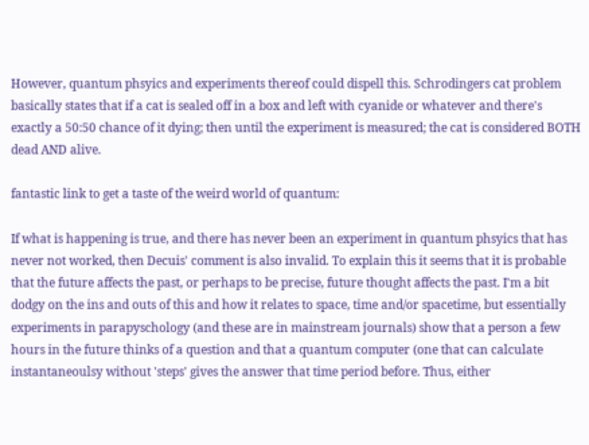However, quantum phsyics and experiments thereof could dispell this. Schrodingers cat problem basically states that if a cat is sealed off in a box and left with cyanide or whatever and there's exactly a 50:50 chance of it dying; then until the experiment is measured; the cat is considered BOTH dead AND alive.

fantastic link to get a taste of the weird world of quantum:

If what is happening is true, and there has never been an experiment in quantum phsyics that has never not worked, then Decuis' comment is also invalid. To explain this it seems that it is probable that the future affects the past, or perhaps to be precise, future thought affects the past. I'm a bit dodgy on the ins and outs of this and how it relates to space, time and/or spacetime, but essentially experiments in parapyschology (and these are in mainstream journals) show that a person a few hours in the future thinks of a question and that a quantum computer (one that can calculate instantaneoulsy without 'steps' gives the answer that time period before. Thus, either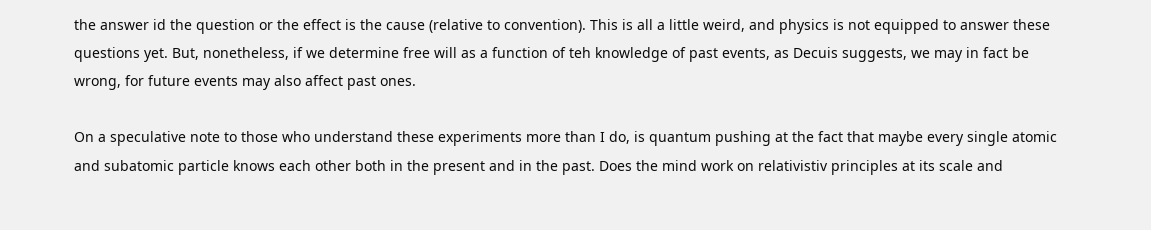the answer id the question or the effect is the cause (relative to convention). This is all a little weird, and physics is not equipped to answer these questions yet. But, nonetheless, if we determine free will as a function of teh knowledge of past events, as Decuis suggests, we may in fact be wrong, for future events may also affect past ones.

On a speculative note to those who understand these experiments more than I do, is quantum pushing at the fact that maybe every single atomic and subatomic particle knows each other both in the present and in the past. Does the mind work on relativistiv principles at its scale and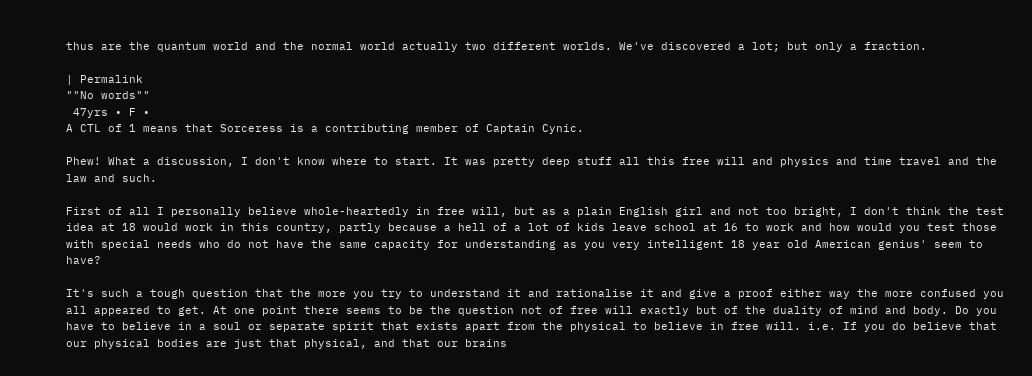thus are the quantum world and the normal world actually two different worlds. We've discovered a lot; but only a fraction.

| Permalink
""No words""
 47yrs • F •
A CTL of 1 means that Sorceress is a contributing member of Captain Cynic.

Phew! What a discussion, I don't know where to start. It was pretty deep stuff all this free will and physics and time travel and the law and such.

First of all I personally believe whole-heartedly in free will, but as a plain English girl and not too bright, I don't think the test idea at 18 would work in this country, partly because a hell of a lot of kids leave school at 16 to work and how would you test those with special needs who do not have the same capacity for understanding as you very intelligent 18 year old American genius' seem to have?

It's such a tough question that the more you try to understand it and rationalise it and give a proof either way the more confused you all appeared to get. At one point there seems to be the question not of free will exactly but of the duality of mind and body. Do you have to believe in a soul or separate spirit that exists apart from the physical to believe in free will. i.e. If you do believe that our physical bodies are just that physical, and that our brains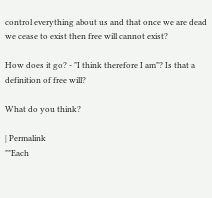control everything about us and that once we are dead we cease to exist then free will cannot exist?

How does it go? - "I think therefore I am"? Is that a definition of free will?

What do you think?

| Permalink
""Each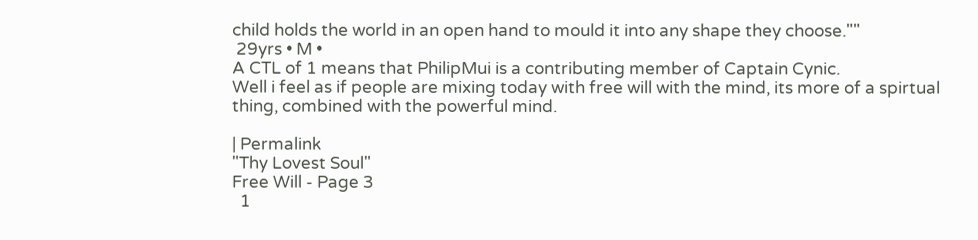child holds the world in an open hand to mould it into any shape they choose.""
 29yrs • M •
A CTL of 1 means that PhilipMui is a contributing member of Captain Cynic.
Well i feel as if people are mixing today with free will with the mind, its more of a spirtual thing, combined with the powerful mind.

| Permalink
"Thy Lovest Soul"
Free Will - Page 3
  1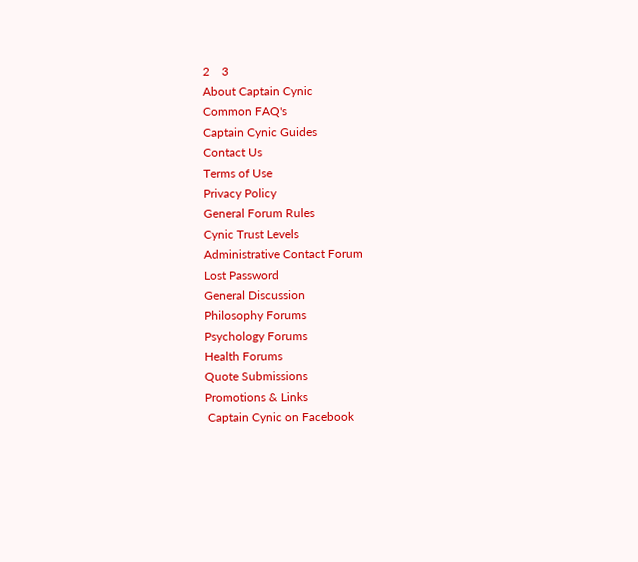2    3
About Captain Cynic
Common FAQ's
Captain Cynic Guides
Contact Us
Terms of Use
Privacy Policy
General Forum Rules
Cynic Trust Levels
Administrative Contact Forum
Lost Password
General Discussion
Philosophy Forums
Psychology Forums
Health Forums
Quote Submissions
Promotions & Links
 Captain Cynic on Facebook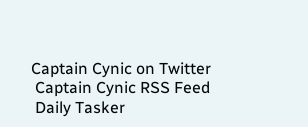Captain Cynic on Twitter
 Captain Cynic RSS Feed
 Daily Tasker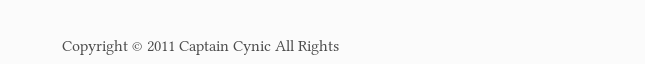Copyright © 2011 Captain Cynic All Rights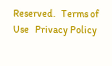Reserved.   Terms of Use   Privacy Policy